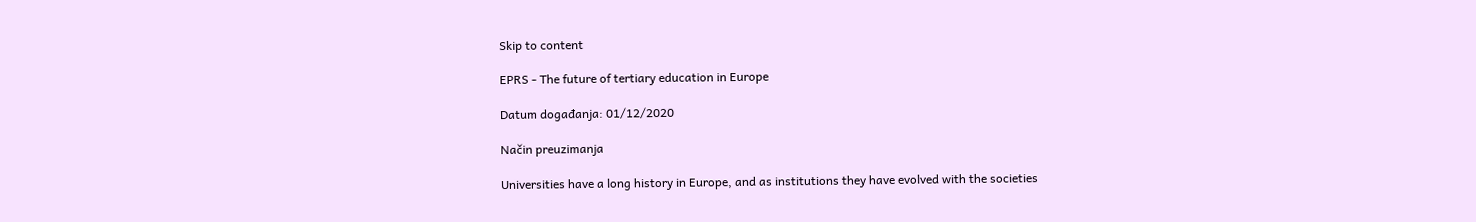Skip to content

EPRS - The future of tertiary education in Europe

Datum događanja: 01/12/2020

Način preuzimanja

Universities have a long history in Europe, and as institutions they have evolved with the societies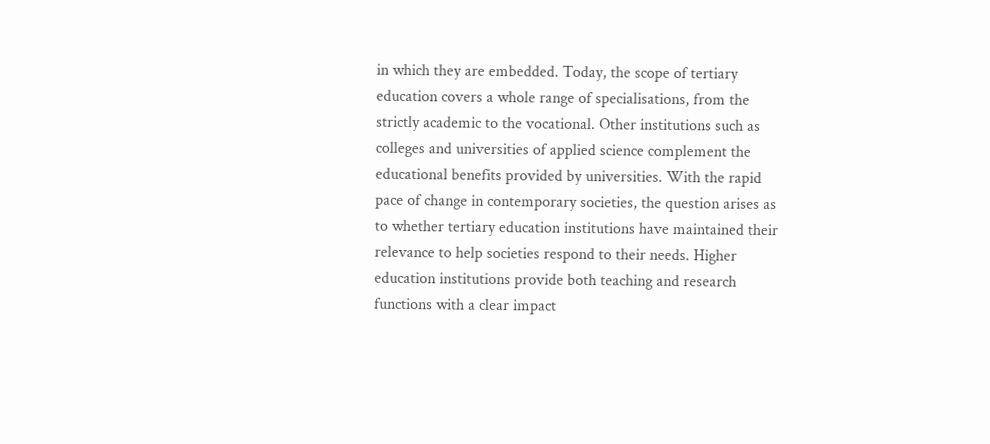in which they are embedded. Today, the scope of tertiary education covers a whole range of specialisations, from the strictly academic to the vocational. Other institutions such as colleges and universities of applied science complement the educational benefits provided by universities. With the rapid pace of change in contemporary societies, the question arises as to whether tertiary education institutions have maintained their relevance to help societies respond to their needs. Higher education institutions provide both teaching and research functions with a clear impact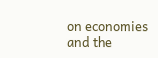on economies and the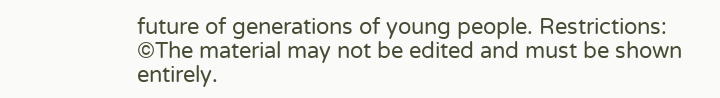future of generations of young people. Restrictions: ©The material may not be edited and must be shown entirely.